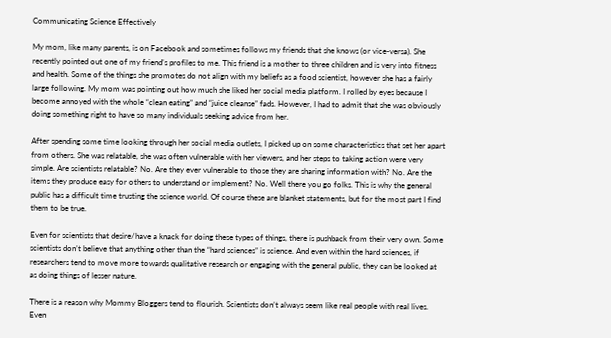Communicating Science Effectively

My mom, like many parents, is on Facebook and sometimes follows my friends that she knows (or vice-versa). She recently pointed out one of my friend’s profiles to me. This friend is a mother to three children and is very into fitness and health. Some of the things she promotes do not align with my beliefs as a food scientist, however she has a fairly large following. My mom was pointing out how much she liked her social media platform. I rolled by eyes because I become annoyed with the whole “clean eating” and “juice cleanse” fads. However, I had to admit that she was obviously doing something right to have so many individuals seeking advice from her.

After spending some time looking through her social media outlets, I picked up on some characteristics that set her apart from others. She was relatable, she was often vulnerable with her viewers, and her steps to taking action were very simple. Are scientists relatable? No. Are they ever vulnerable to those they are sharing information with? No. Are the items they produce easy for others to understand or implement? No. Well there you go folks. This is why the general public has a difficult time trusting the science world. Of course these are blanket statements, but for the most part I find them to be true.

Even for scientists that desire/have a knack for doing these types of things, there is pushback from their very own. Some scientists don’t believe that anything other than the “hard sciences” is science. And even within the hard sciences, if researchers tend to move more towards qualitative research or engaging with the general public, they can be looked at as doing things of lesser nature.

There is a reason why Mommy Bloggers tend to flourish. Scientists don’t always seem like real people with real lives. Even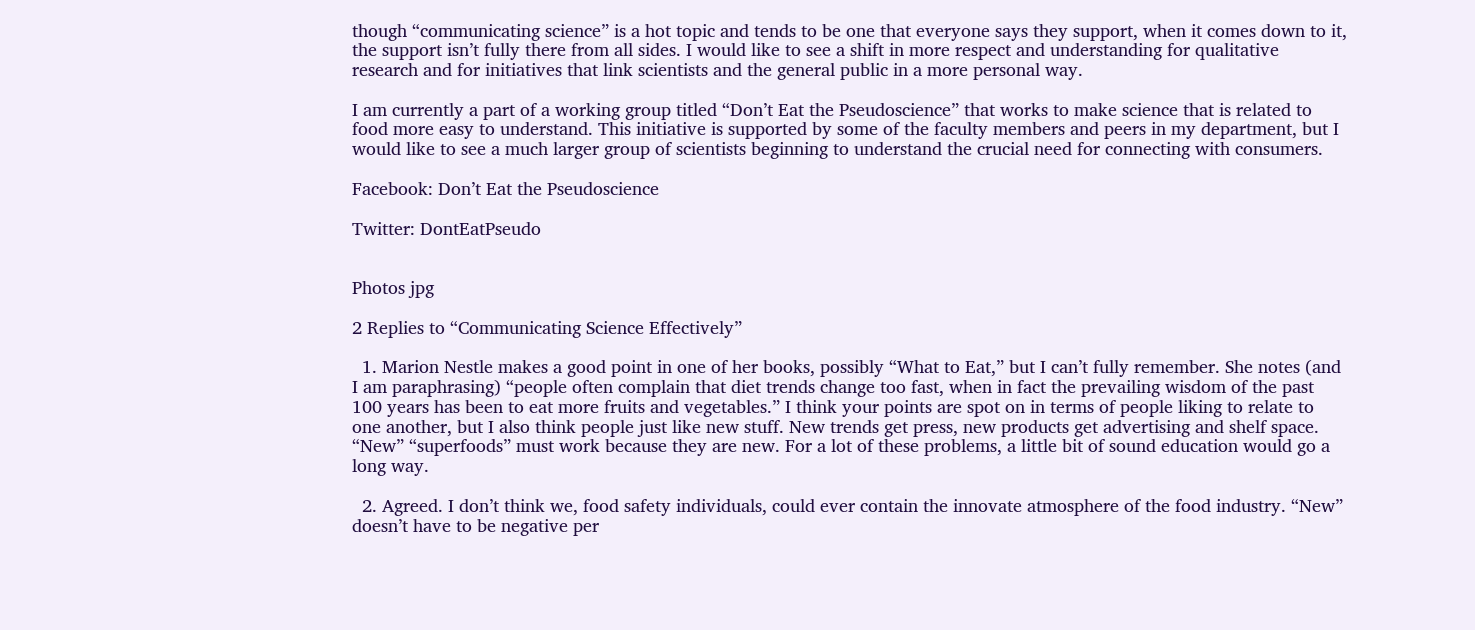though “communicating science” is a hot topic and tends to be one that everyone says they support, when it comes down to it, the support isn’t fully there from all sides. I would like to see a shift in more respect and understanding for qualitative research and for initiatives that link scientists and the general public in a more personal way.

I am currently a part of a working group titled “Don’t Eat the Pseudoscience” that works to make science that is related to food more easy to understand. This initiative is supported by some of the faculty members and peers in my department, but I would like to see a much larger group of scientists beginning to understand the crucial need for connecting with consumers.

Facebook: Don’t Eat the Pseudoscience

Twitter: DontEatPseudo


Photos jpg

2 Replies to “Communicating Science Effectively”

  1. Marion Nestle makes a good point in one of her books, possibly “What to Eat,” but I can’t fully remember. She notes (and I am paraphrasing) “people often complain that diet trends change too fast, when in fact the prevailing wisdom of the past 100 years has been to eat more fruits and vegetables.” I think your points are spot on in terms of people liking to relate to one another, but I also think people just like new stuff. New trends get press, new products get advertising and shelf space. “New” “superfoods” must work because they are new. For a lot of these problems, a little bit of sound education would go a long way.

  2. Agreed. I don’t think we, food safety individuals, could ever contain the innovate atmosphere of the food industry. “New” doesn’t have to be negative per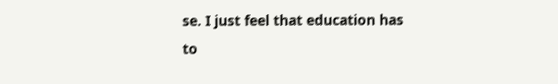se. I just feel that education has to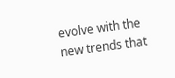evolve with the new trends that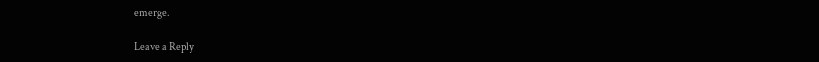emerge.

Leave a Reply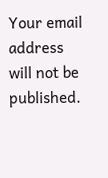Your email address will not be published.